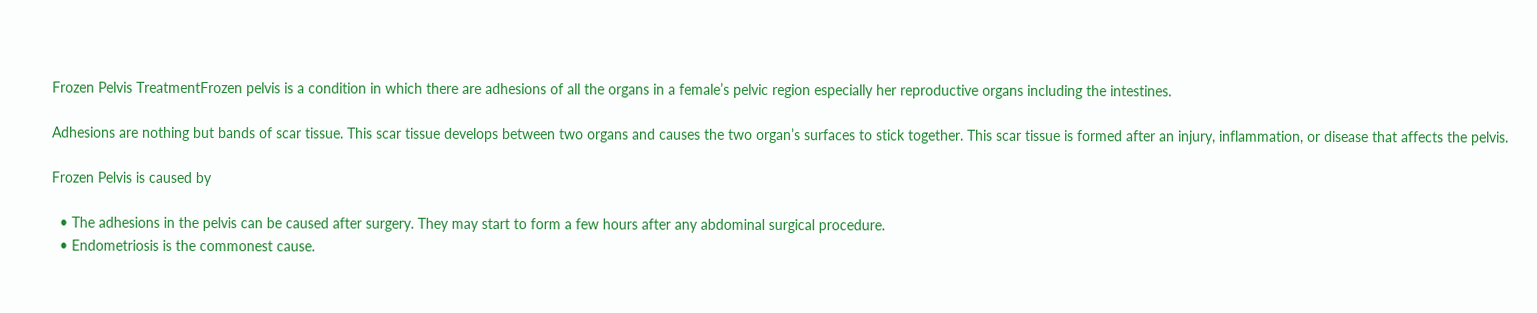Frozen Pelvis TreatmentFrozen pelvis is a condition in which there are adhesions of all the organs in a female’s pelvic region especially her reproductive organs including the intestines.

Adhesions are nothing but bands of scar tissue. This scar tissue develops between two organs and causes the two organ’s surfaces to stick together. This scar tissue is formed after an injury, inflammation, or disease that affects the pelvis.

Frozen Pelvis is caused by

  • The adhesions in the pelvis can be caused after surgery. They may start to form a few hours after any abdominal surgical procedure.
  • Endometriosis is the commonest cause.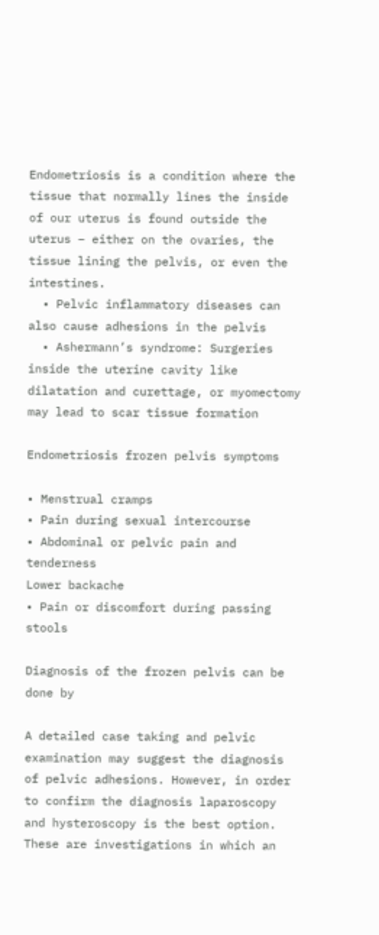Endometriosis is a condition where the tissue that normally lines the inside of our uterus is found outside the uterus – either on the ovaries, the tissue lining the pelvis, or even the intestines.
  • Pelvic inflammatory diseases can also cause adhesions in the pelvis
  • Ashermann’s syndrome: Surgeries inside the uterine cavity like dilatation and curettage, or myomectomy may lead to scar tissue formation

Endometriosis frozen pelvis symptoms

• Menstrual cramps
• Pain during sexual intercourse
• Abdominal or pelvic pain and tenderness
Lower backache
• Pain or discomfort during passing stools

Diagnosis of the frozen pelvis can be done by

A detailed case taking and pelvic examination may suggest the diagnosis of pelvic adhesions. However, in order to confirm the diagnosis laparoscopy and hysteroscopy is the best option. These are investigations in which an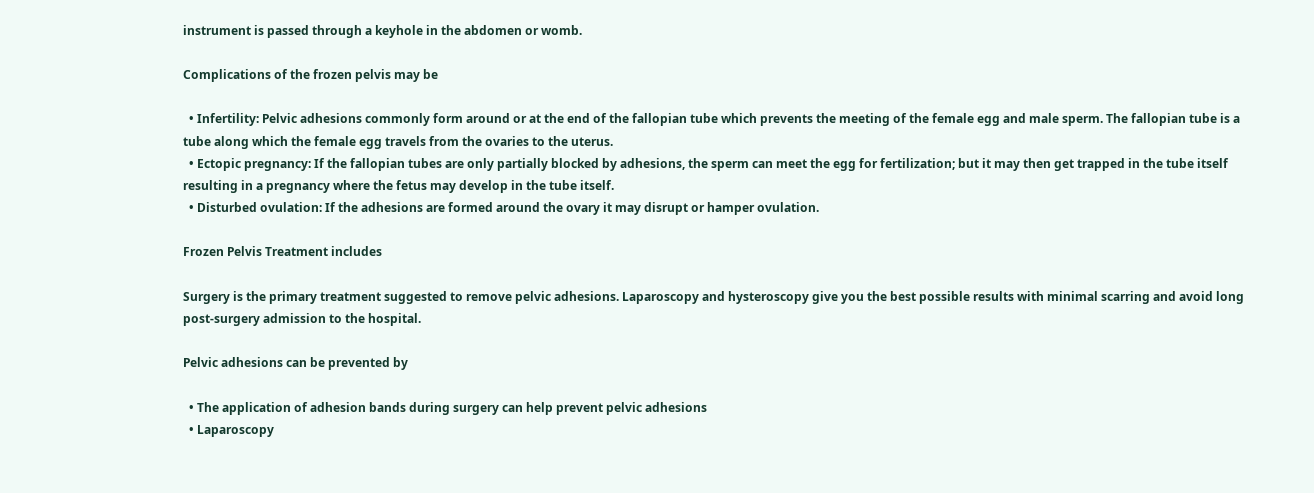instrument is passed through a keyhole in the abdomen or womb.

Complications of the frozen pelvis may be

  • Infertility: Pelvic adhesions commonly form around or at the end of the fallopian tube which prevents the meeting of the female egg and male sperm. The fallopian tube is a tube along which the female egg travels from the ovaries to the uterus.
  • Ectopic pregnancy: If the fallopian tubes are only partially blocked by adhesions, the sperm can meet the egg for fertilization; but it may then get trapped in the tube itself resulting in a pregnancy where the fetus may develop in the tube itself.
  • Disturbed ovulation: If the adhesions are formed around the ovary it may disrupt or hamper ovulation.

Frozen Pelvis Treatment includes

Surgery is the primary treatment suggested to remove pelvic adhesions. Laparoscopy and hysteroscopy give you the best possible results with minimal scarring and avoid long post-surgery admission to the hospital.

Pelvic adhesions can be prevented by

  • The application of adhesion bands during surgery can help prevent pelvic adhesions
  • Laparoscopy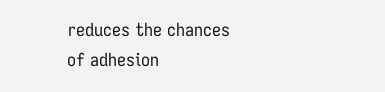reduces the chances of adhesion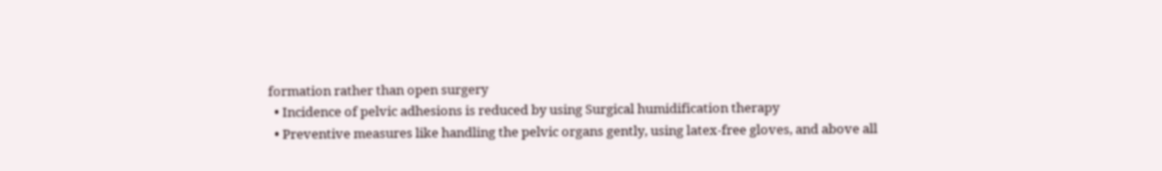formation rather than open surgery
  • Incidence of pelvic adhesions is reduced by using Surgical humidification therapy
  • Preventive measures like handling the pelvic organs gently, using latex-free gloves, and above all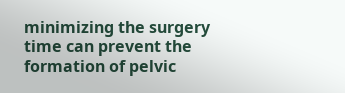minimizing the surgery time can prevent the formation of pelvic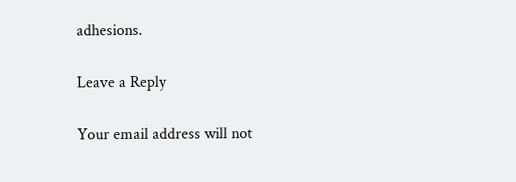adhesions.

Leave a Reply

Your email address will not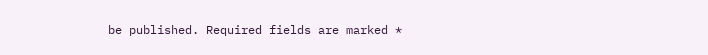be published. Required fields are marked *